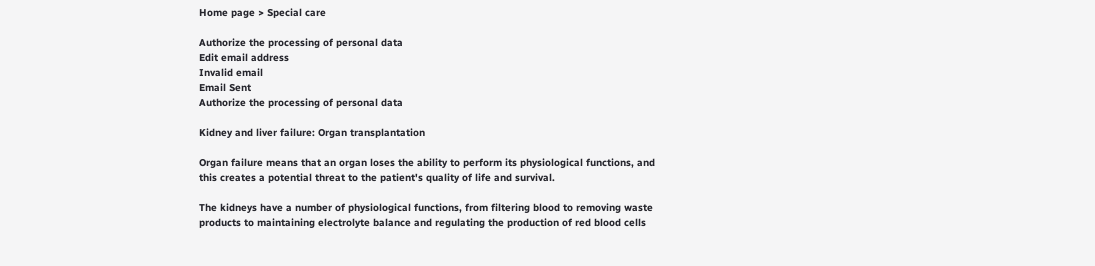Home page > Special care

Authorize the processing of personal data
Edit email address
Invalid email
Email Sent
Authorize the processing of personal data

Kidney and liver failure: Organ transplantation

Organ failure means that an organ loses the ability to perform its physiological functions, and this creates a potential threat to the patient's quality of life and survival.

The kidneys have a number of physiological functions, from filtering blood to removing waste products to maintaining electrolyte balance and regulating the production of red blood cells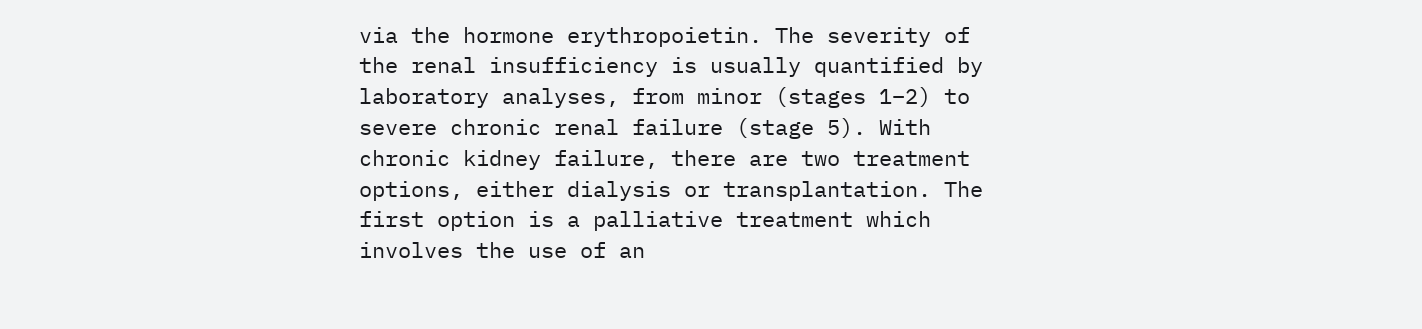via the hormone erythropoietin. The severity of the renal insufficiency is usually quantified by laboratory analyses, from minor (stages 1–2) to severe chronic renal failure (stage 5). With chronic kidney failure, there are two treatment options, either dialysis or transplantation. The first option is a palliative treatment which involves the use of an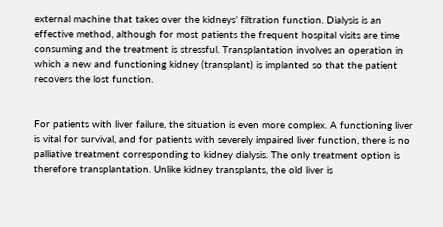external machine that takes over the kidneys’ filtration function. Dialysis is an effective method, although for most patients the frequent hospital visits are time consuming and the treatment is stressful. Transplantation involves an operation in which a new and functioning kidney (transplant) is implanted so that the patient recovers the lost function.


For patients with liver failure, the situation is even more complex. A functioning liver is vital for survival, and for patients with severely impaired liver function, there is no palliative treatment corresponding to kidney dialysis. The only treatment option is therefore transplantation. Unlike kidney transplants, the old liver is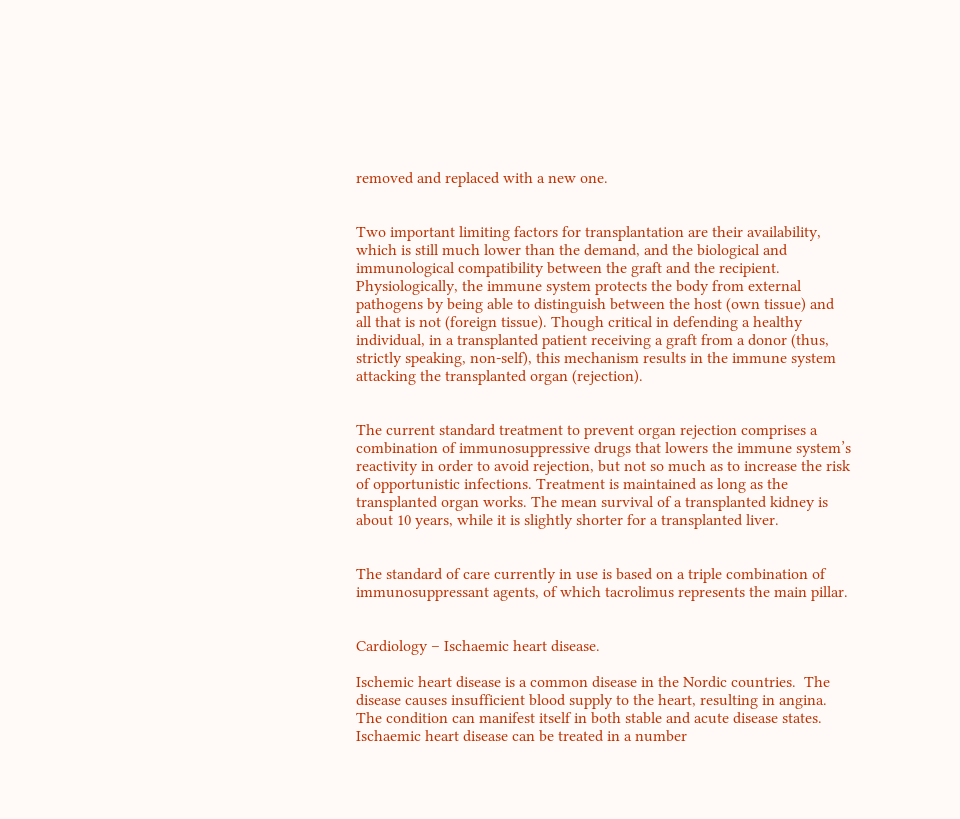removed and replaced with a new one.


Two important limiting factors for transplantation are their availability, which is still much lower than the demand, and the biological and immunological compatibility between the graft and the recipient. Physiologically, the immune system protects the body from external pathogens by being able to distinguish between the host (own tissue) and all that is not (foreign tissue). Though critical in defending a healthy individual, in a transplanted patient receiving a graft from a donor (thus, strictly speaking, non‑self), this mechanism results in the immune system attacking the transplanted organ (rejection).


The current standard treatment to prevent organ rejection comprises a combination of immunosuppressive drugs that lowers the immune system’s reactivity in order to avoid rejection, but not so much as to increase the risk of opportunistic infections. Treatment is maintained as long as the transplanted organ works. The mean survival of a transplanted kidney is about 10 years, while it is slightly shorter for a transplanted liver.


The standard of care currently in use is based on a triple combination of immunosuppressant agents, of which tacrolimus represents the main pillar.


Cardiology – Ischaemic heart disease.

Ischemic heart disease is a common disease in the Nordic countries.  The disease causes insufficient blood supply to the heart, resulting in angina. The condition can manifest itself in both stable and acute disease states. Ischaemic heart disease can be treated in a number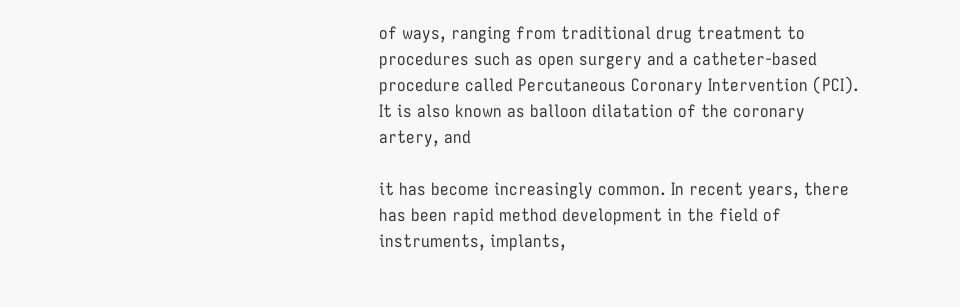of ways, ranging from traditional drug treatment to procedures such as open surgery and a catheter-based procedure called Percutaneous Coronary Intervention (PCI). It is also known as balloon dilatation of the coronary artery, and

it has become increasingly common. In recent years, there has been rapid method development in the field of instruments, implants,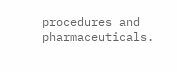procedures and pharmaceuticals.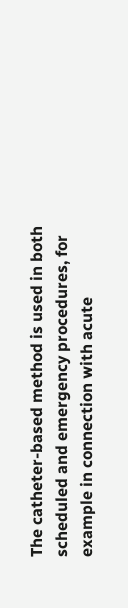The catheter-based method is used in both scheduled and emergency procedures, for example in connection with acute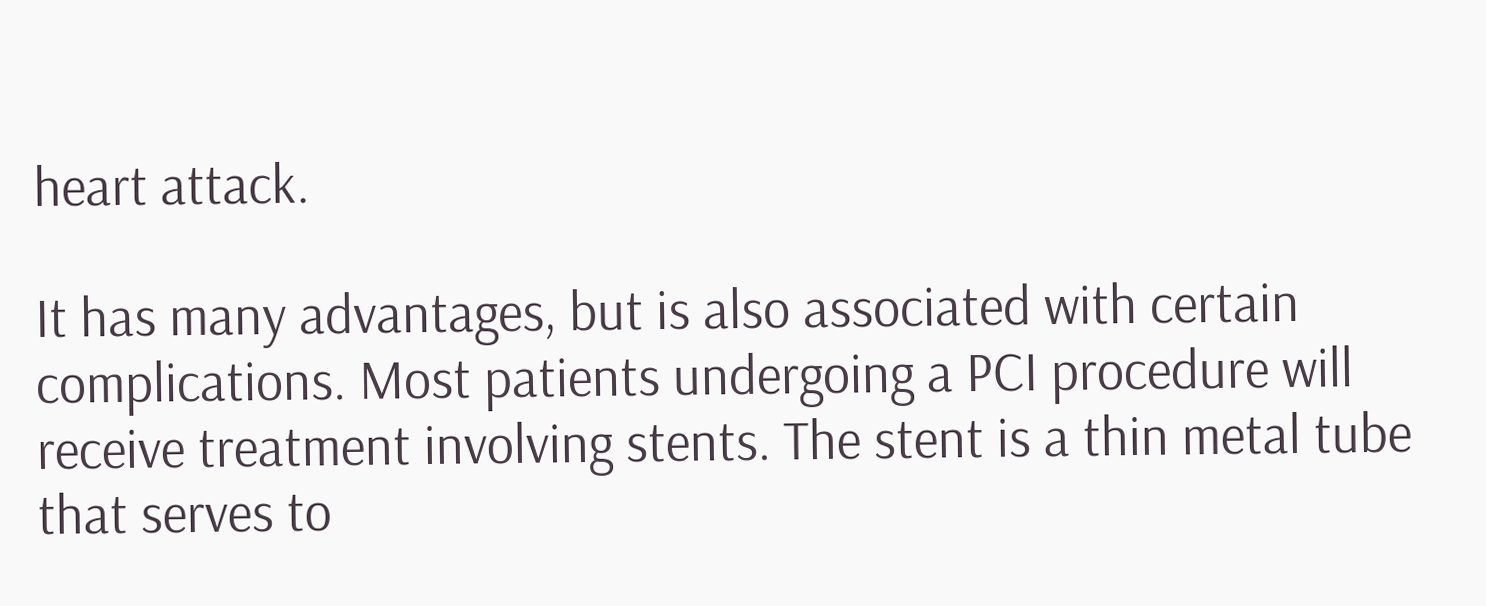heart attack.

It has many advantages, but is also associated with certain complications. Most patients undergoing a PCI procedure will receive treatment involving stents. The stent is a thin metal tube that serves to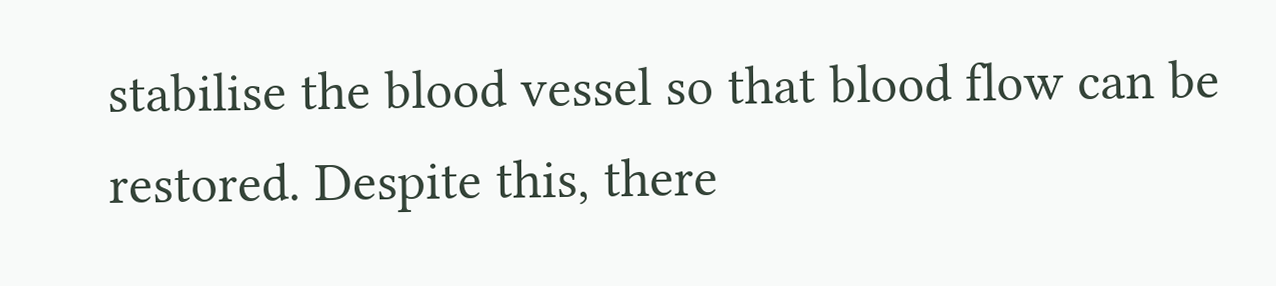stabilise the blood vessel so that blood flow can be restored. Despite this, there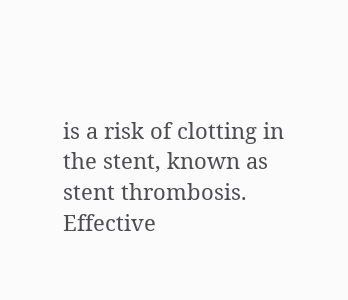is a risk of clotting in the stent, known as stent thrombosis. Effective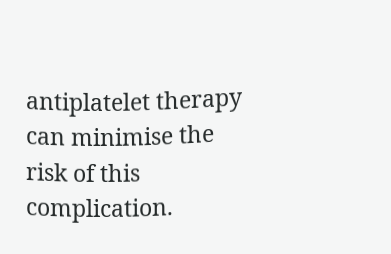antiplatelet therapy can minimise the risk of this complication.